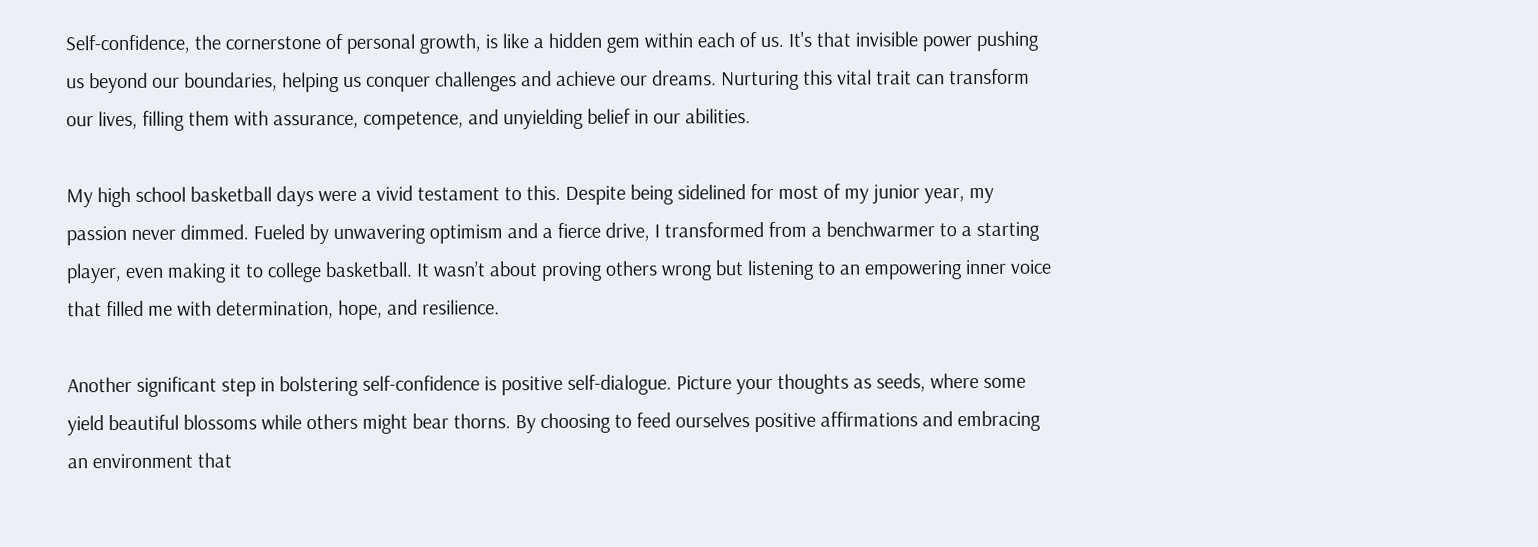Self-confidence, the cornerstone of personal growth, is like a hidden gem within each of us. It's that invisible power pushing us beyond our boundaries, helping us conquer challenges and achieve our dreams. Nurturing this vital trait can transform our lives, filling them with assurance, competence, and unyielding belief in our abilities.

My high school basketball days were a vivid testament to this. Despite being sidelined for most of my junior year, my passion never dimmed. Fueled by unwavering optimism and a fierce drive, I transformed from a benchwarmer to a starting player, even making it to college basketball. It wasn’t about proving others wrong but listening to an empowering inner voice that filled me with determination, hope, and resilience.

Another significant step in bolstering self-confidence is positive self-dialogue. Picture your thoughts as seeds, where some yield beautiful blossoms while others might bear thorns. By choosing to feed ourselves positive affirmations and embracing an environment that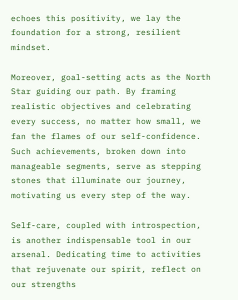echoes this positivity, we lay the foundation for a strong, resilient mindset.

Moreover, goal-setting acts as the North Star guiding our path. By framing realistic objectives and celebrating every success, no matter how small, we fan the flames of our self-confidence. Such achievements, broken down into manageable segments, serve as stepping stones that illuminate our journey, motivating us every step of the way.

Self-care, coupled with introspection, is another indispensable tool in our arsenal. Dedicating time to activities that rejuvenate our spirit, reflect on our strengths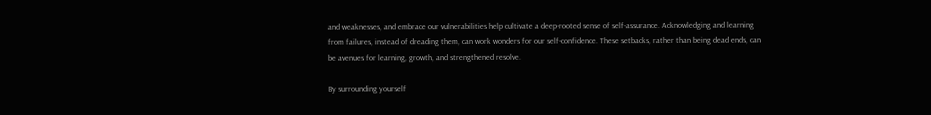and weaknesses, and embrace our vulnerabilities help cultivate a deep-rooted sense of self-assurance. Acknowledging and learning from failures, instead of dreading them, can work wonders for our self-confidence. These setbacks, rather than being dead ends, can be avenues for learning, growth, and strengthened resolve.

By surrounding yourself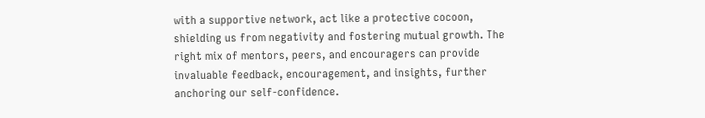with a supportive network, act like a protective cocoon, shielding us from negativity and fostering mutual growth. The right mix of mentors, peers, and encouragers can provide invaluable feedback, encouragement, and insights, further anchoring our self-confidence.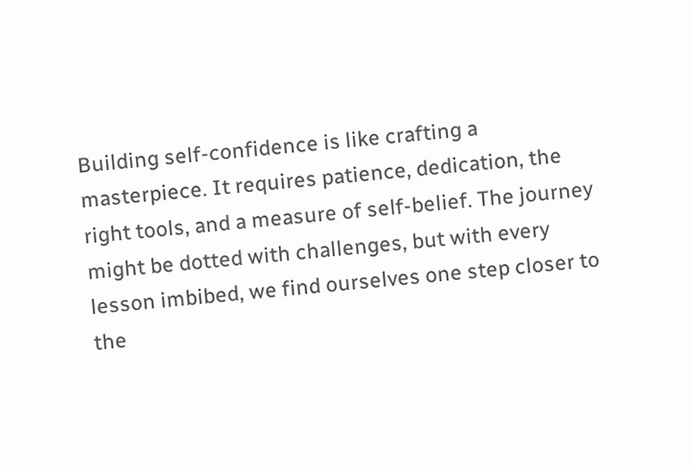Building self-confidence is like crafting a masterpiece. It requires patience, dedication, the right tools, and a measure of self-belief. The journey might be dotted with challenges, but with every lesson imbibed, we find ourselves one step closer to the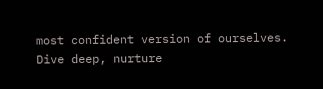most confident version of ourselves. Dive deep, nurture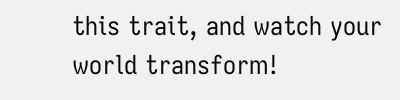this trait, and watch your world transform!